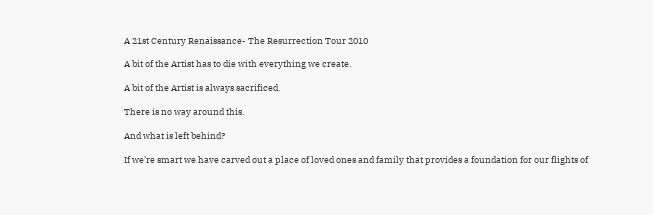A 21st Century Renaissance- The Resurrection Tour 2010

A bit of the Artist has to die with everything we create.

A bit of the Artist is always sacrificed.

There is no way around this.

And what is left behind?

If we’re smart we have carved out a place of loved ones and family that provides a foundation for our flights of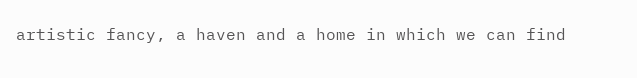artistic fancy, a haven and a home in which we can find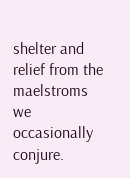shelter and relief from the maelstroms we occasionally conjure.